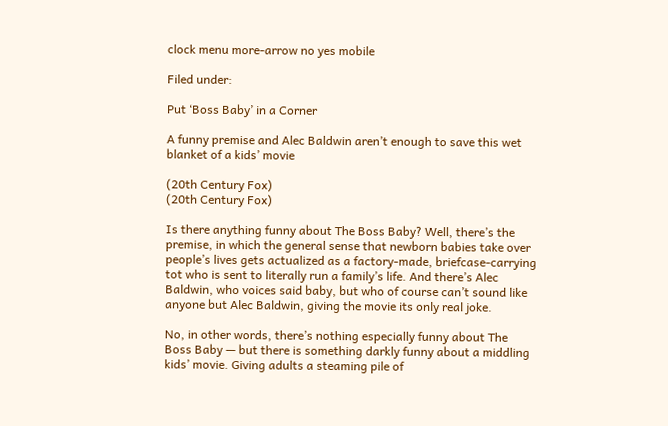clock menu more-arrow no yes mobile

Filed under:

Put ‘Boss Baby’ in a Corner

A funny premise and Alec Baldwin aren’t enough to save this wet blanket of a kids’ movie

(20th Century Fox)
(20th Century Fox)

Is there anything funny about The Boss Baby? Well, there’s the premise, in which the general sense that newborn babies take over people’s lives gets actualized as a factory-made, briefcase-carrying tot who is sent to literally run a family’s life. And there’s Alec Baldwin, who voices said baby, but who of course can’t sound like anyone but Alec Baldwin, giving the movie its only real joke.

No, in other words, there’s nothing especially funny about The Boss Baby — but there is something darkly funny about a middling kids’ movie. Giving adults a steaming pile of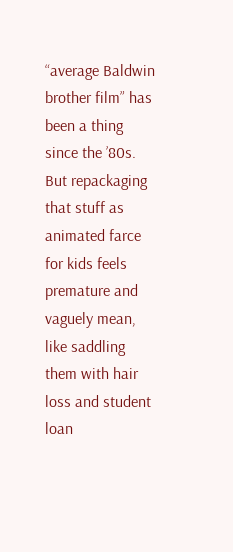“average Baldwin brother film” has been a thing since the ’80s. But repackaging that stuff as animated farce for kids feels premature and vaguely mean, like saddling them with hair loss and student loan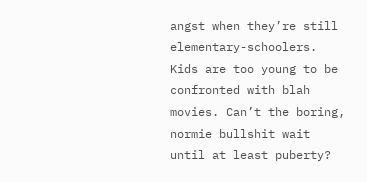angst when they’re still elementary-schoolers. Kids are too young to be confronted with blah movies. Can’t the boring, normie bullshit wait until at least puberty?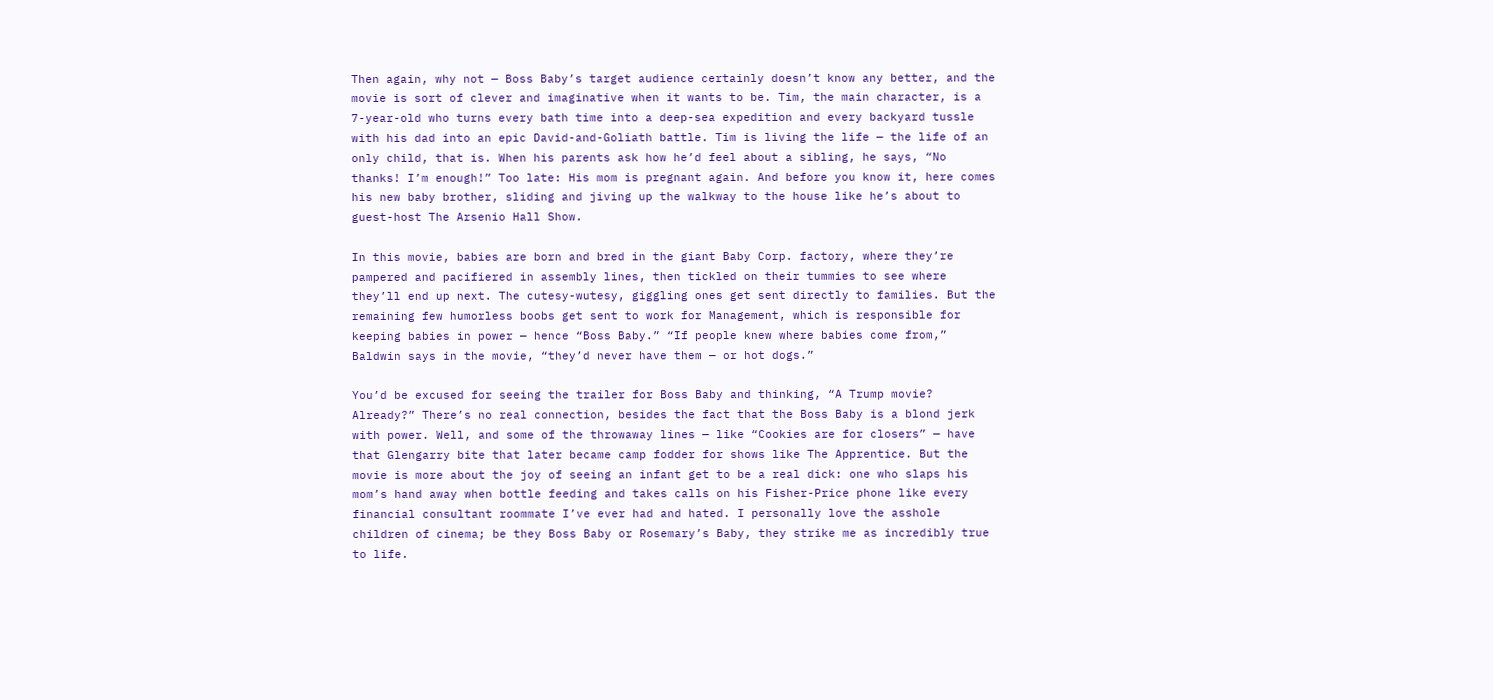Then again, why not — Boss Baby’s target audience certainly doesn’t know any better, and the movie is sort of clever and imaginative when it wants to be. Tim, the main character, is a 7-year-old who turns every bath time into a deep-sea expedition and every backyard tussle with his dad into an epic David-and-Goliath battle. Tim is living the life — the life of an only child, that is. When his parents ask how he’d feel about a sibling, he says, “No thanks! I’m enough!” Too late: His mom is pregnant again. And before you know it, here comes his new baby brother, sliding and jiving up the walkway to the house like he’s about to guest-host The Arsenio Hall Show.

In this movie, babies are born and bred in the giant Baby Corp. factory, where they’re pampered and pacifiered in assembly lines, then tickled on their tummies to see where they’ll end up next. The cutesy-wutesy, giggling ones get sent directly to families. But the remaining few humorless boobs get sent to work for Management, which is responsible for keeping babies in power — hence “Boss Baby.” “If people knew where babies come from,” Baldwin says in the movie, “they’d never have them — or hot dogs.”

You’d be excused for seeing the trailer for Boss Baby and thinking, “A Trump movie? Already?” There’s no real connection, besides the fact that the Boss Baby is a blond jerk with power. Well, and some of the throwaway lines — like “Cookies are for closers” — have that Glengarry bite that later became camp fodder for shows like The Apprentice. But the movie is more about the joy of seeing an infant get to be a real dick: one who slaps his mom’s hand away when bottle feeding and takes calls on his Fisher-Price phone like every financial consultant roommate I’ve ever had and hated. I personally love the asshole children of cinema; be they Boss Baby or Rosemary’s Baby, they strike me as incredibly true to life.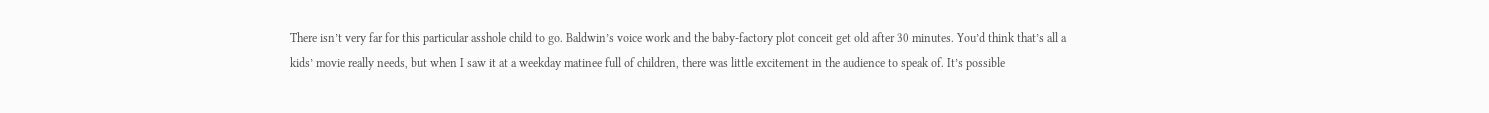There isn’t very far for this particular asshole child to go. Baldwin’s voice work and the baby-factory plot conceit get old after 30 minutes. You’d think that’s all a kids’ movie really needs, but when I saw it at a weekday matinee full of children, there was little excitement in the audience to speak of. It’s possible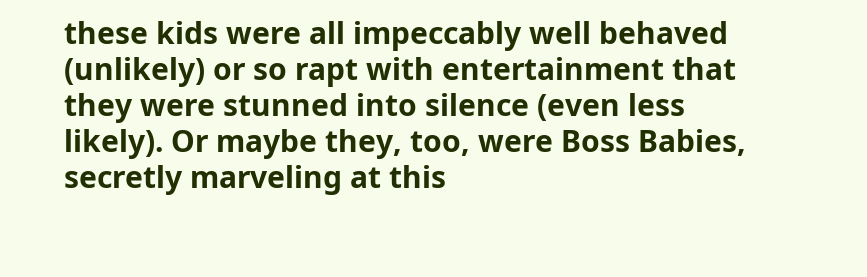these kids were all impeccably well behaved (unlikely) or so rapt with entertainment that they were stunned into silence (even less likely). Or maybe they, too, were Boss Babies, secretly marveling at this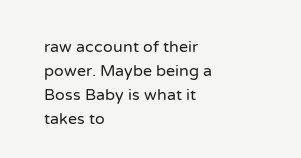raw account of their power. Maybe being a Boss Baby is what it takes to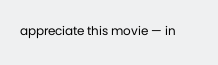appreciate this movie — in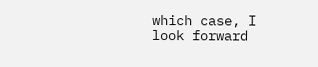which case, I look forward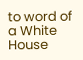to word of a White House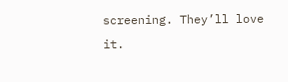screening. They’ll love it.